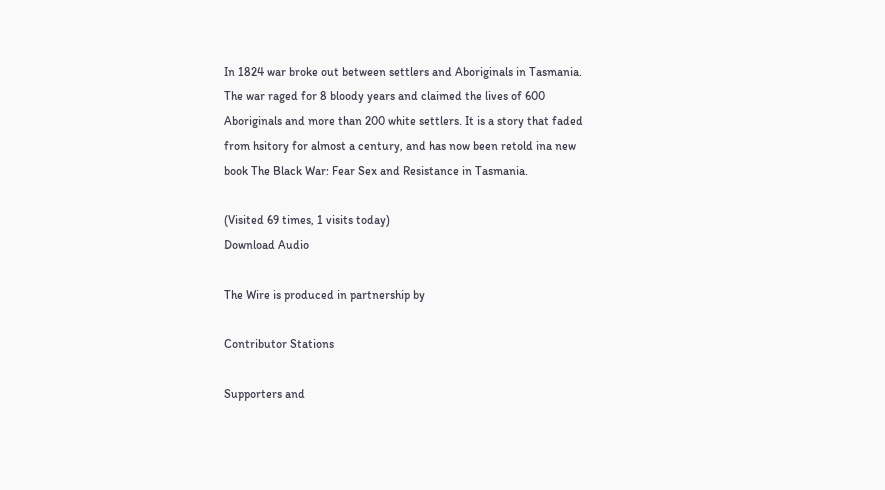In 1824 war broke out between settlers and Aboriginals in Tasmania. The war raged for 8 bloody years and claimed the lives of 600 Aboriginals and more than 200 white settlers. It is a story that faded from hsitory for almost a century, and has now been retold ina new book The Black War: Fear Sex and Resistance in Tasmania.

(Visited 69 times, 1 visits today)
Download Audio

The Wire is produced in partnership by

Contributor Stations

Supporters and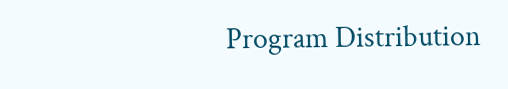Program Distribution